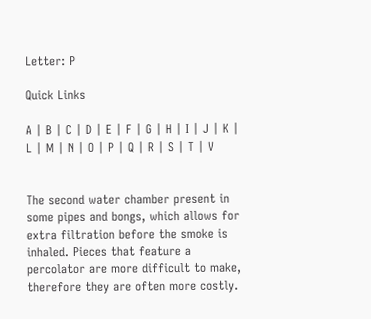Letter: P

Quick Links

A | B | C | D | E | F | G | H | I | J | K | L | M | N | O | P | Q | R | S | T | V


The second water chamber present in some pipes and bongs, which allows for extra filtration before the smoke is inhaled. Pieces that feature a percolator are more difficult to make, therefore they are often more costly.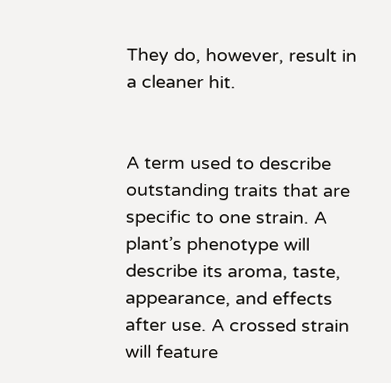They do, however, result in a cleaner hit.


A term used to describe outstanding traits that are specific to one strain. A plant’s phenotype will describe its aroma, taste, appearance, and effects after use. A crossed strain will feature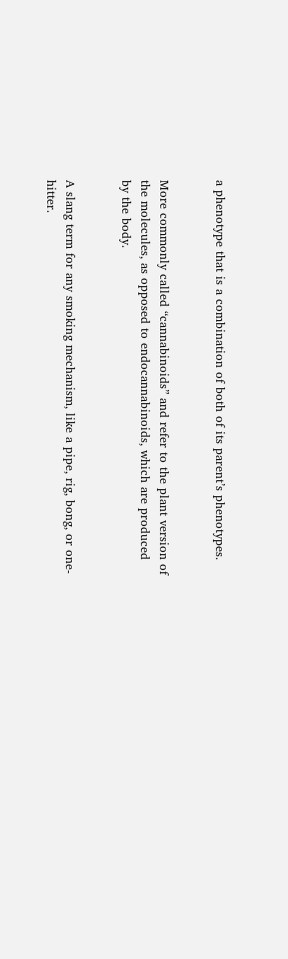a phenotype that is a combination of both of its parent’s phenotypes.


More commonly called “cannabinoids” and refer to the plant version of the molecules, as opposed to endocannabinoids, which are produced by the body.


A slang term for any smoking mechanism, like a pipe, rig, bong, or one-hitter.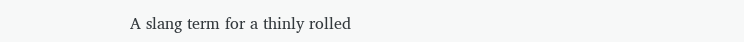A slang term for a thinly rolled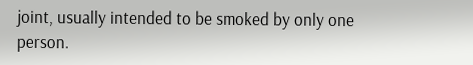joint, usually intended to be smoked by only one person.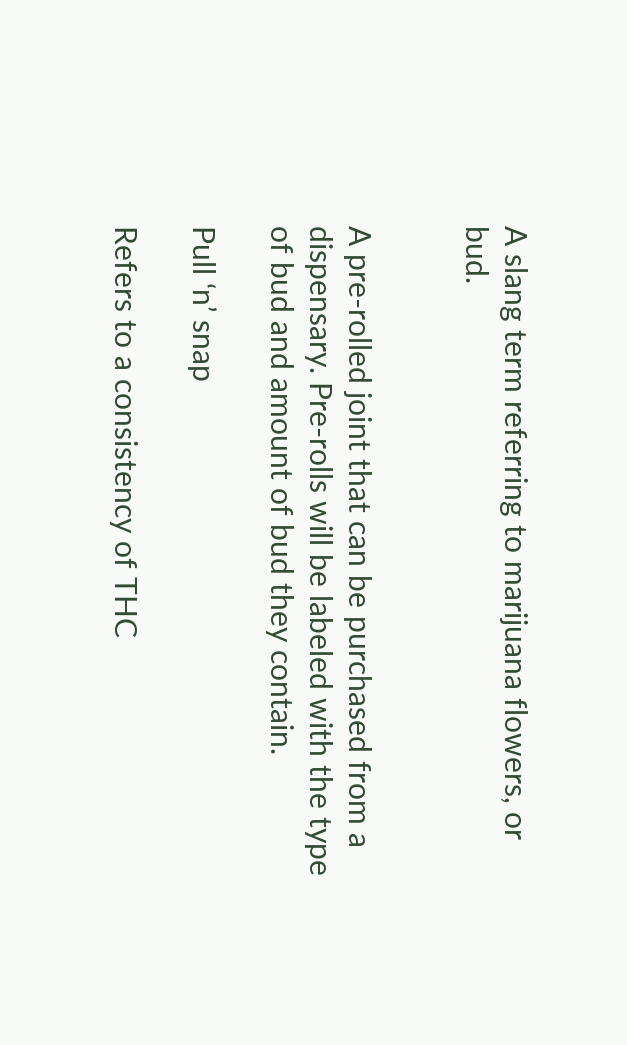A slang term referring to marijuana flowers, or bud.


A pre-rolled joint that can be purchased from a dispensary. Pre-rolls will be labeled with the type of bud and amount of bud they contain.

Pull ‘n’ snap

Refers to a consistency of THC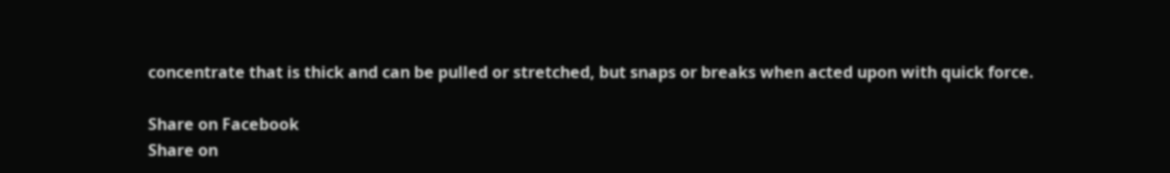concentrate that is thick and can be pulled or stretched, but snaps or breaks when acted upon with quick force.

Share on Facebook
Share on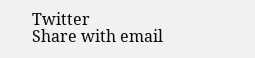Twitter
Share with email